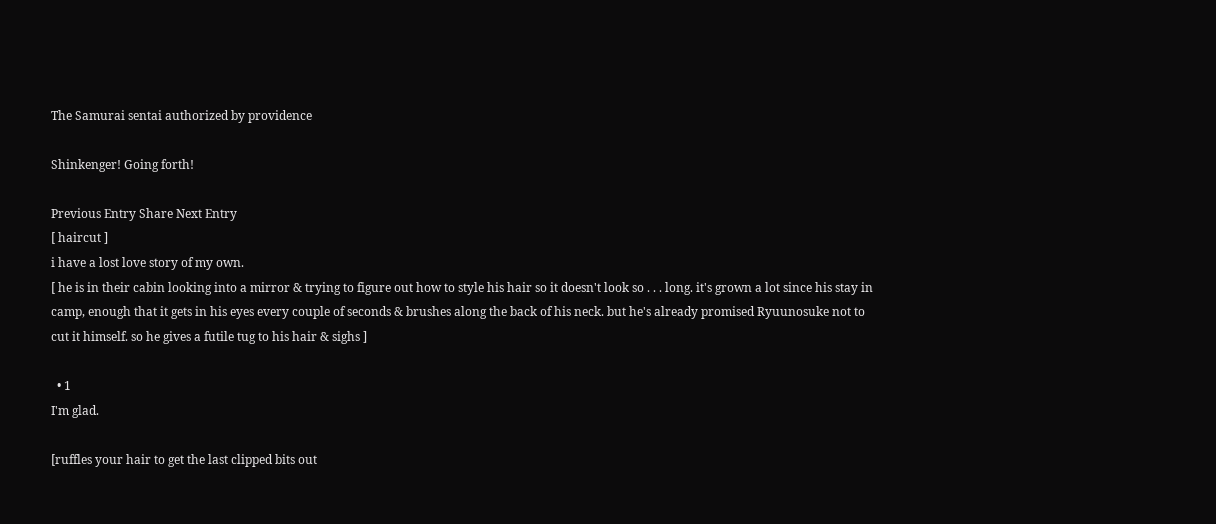The Samurai sentai authorized by providence

Shinkenger! Going forth!

Previous Entry Share Next Entry
[ haircut ]
i have a lost love story of my own.
[ he is in their cabin looking into a mirror & trying to figure out how to style his hair so it doesn't look so . . . long. it's grown a lot since his stay in camp, enough that it gets in his eyes every couple of seconds & brushes along the back of his neck. but he's already promised Ryuunosuke not to cut it himself. so he gives a futile tug to his hair & sighs ]

  • 1
I'm glad.

[ruffles your hair to get the last clipped bits out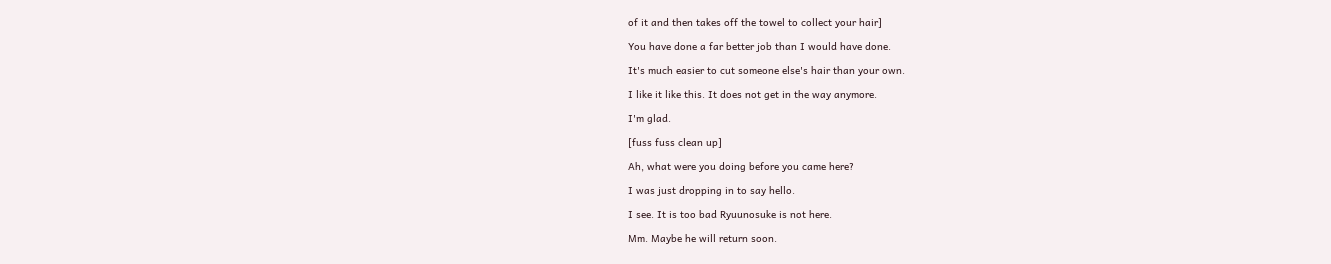of it and then takes off the towel to collect your hair]

You have done a far better job than I would have done.

It's much easier to cut someone else's hair than your own.

I like it like this. It does not get in the way anymore.

I'm glad.

[fuss fuss clean up]

Ah, what were you doing before you came here?

I was just dropping in to say hello.

I see. It is too bad Ryuunosuke is not here.

Mm. Maybe he will return soon.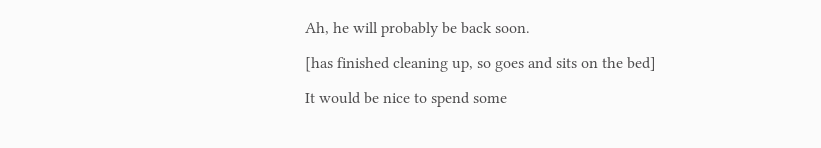Ah, he will probably be back soon.

[has finished cleaning up, so goes and sits on the bed]

It would be nice to spend some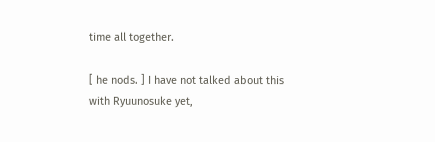time all together.

[ he nods. ] I have not talked about this with Ryuunosuke yet,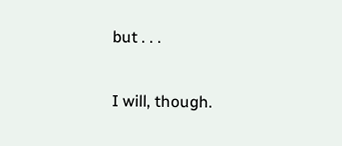but . . .

I will, though.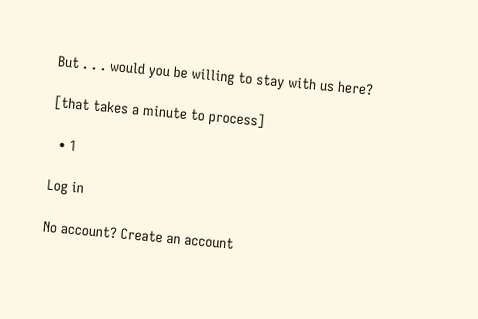But . . . would you be willing to stay with us here?

[that takes a minute to process]

  • 1

Log in

No account? Create an account